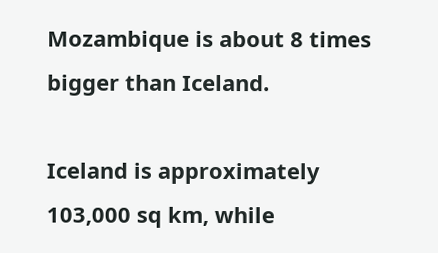Mozambique is about 8 times bigger than Iceland.

Iceland is approximately 103,000 sq km, while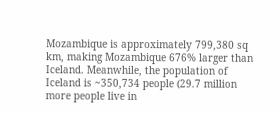Mozambique is approximately 799,380 sq km, making Mozambique 676% larger than Iceland. Meanwhile, the population of Iceland is ~350,734 people (29.7 million more people live in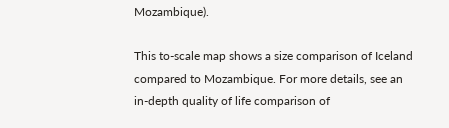Mozambique).

This to-scale map shows a size comparison of Iceland compared to Mozambique. For more details, see an in-depth quality of life comparison of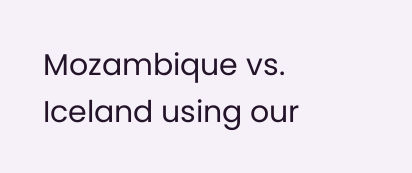Mozambique vs. Iceland using our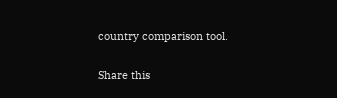country comparison tool.

Share this